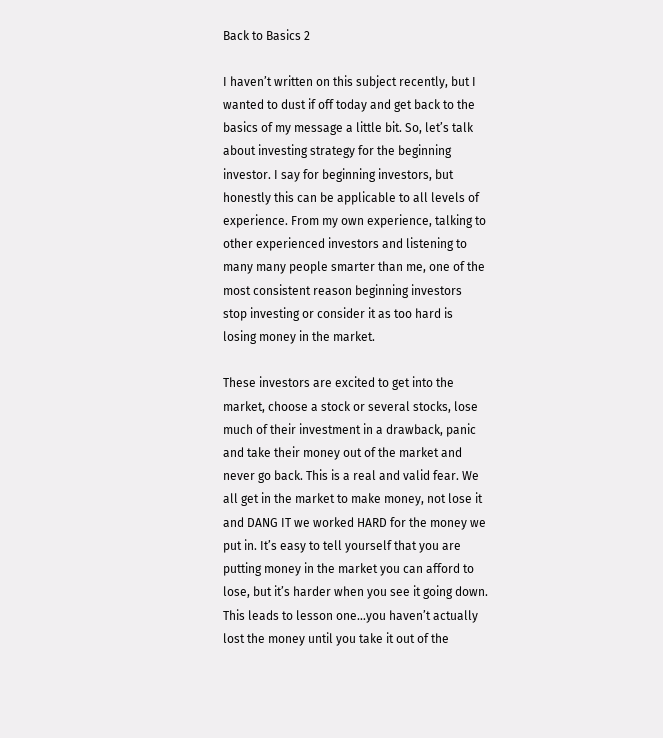Back to Basics 2

I haven’t written on this subject recently, but I wanted to dust if off today and get back to the basics of my message a little bit. So, let’s talk about investing strategy for the beginning investor. I say for beginning investors, but honestly this can be applicable to all levels of experience. From my own experience, talking to other experienced investors and listening to many many people smarter than me, one of the most consistent reason beginning investors stop investing or consider it as too hard is losing money in the market.

These investors are excited to get into the market, choose a stock or several stocks, lose much of their investment in a drawback, panic and take their money out of the market and never go back. This is a real and valid fear. We all get in the market to make money, not lose it and DANG IT we worked HARD for the money we put in. It’s easy to tell yourself that you are putting money in the market you can afford to lose, but it’s harder when you see it going down. This leads to lesson one…you haven’t actually lost the money until you take it out of the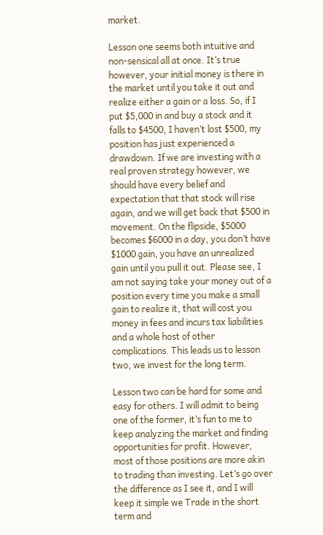market.

Lesson one seems both intuitive and non-sensical all at once. It’s true however, your initial money is there in the market until you take it out and realize either a gain or a loss. So, if I put $5,000 in and buy a stock and it falls to $4500, I haven’t lost $500, my position has just experienced a drawdown. If we are investing with a real proven strategy however, we should have every belief and expectation that that stock will rise again, and we will get back that $500 in movement. On the flipside, $5000 becomes $6000 in a day, you don’t have $1000 gain, you have an unrealized gain until you pull it out. Please see, I am not saying take your money out of a position every time you make a small gain to realize it, that will cost you money in fees and incurs tax liabilities and a whole host of other complications. This leads us to lesson two, we invest for the long term.

Lesson two can be hard for some and easy for others. I will admit to being one of the former, it’s fun to me to keep analyzing the market and finding opportunities for profit. However, most of those positions are more akin to trading than investing. Let’s go over the difference as I see it, and I will keep it simple we Trade in the short term and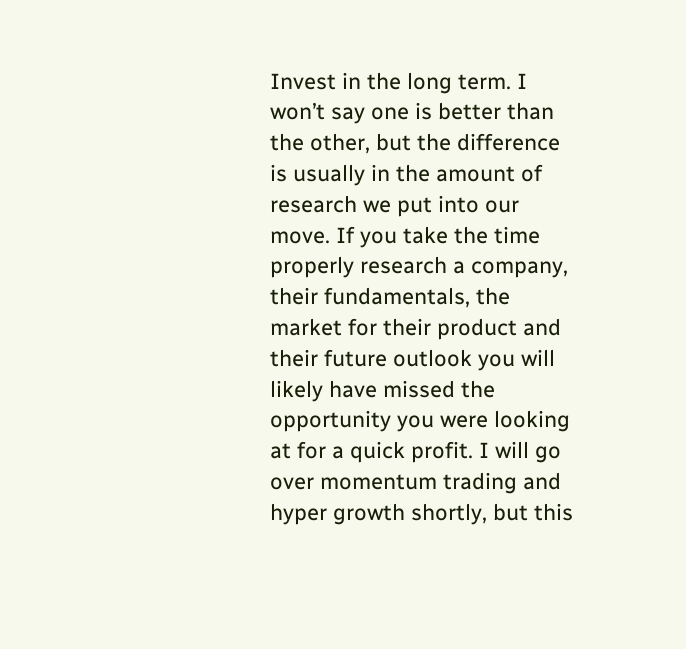Invest in the long term. I won’t say one is better than the other, but the difference is usually in the amount of research we put into our move. If you take the time properly research a company, their fundamentals, the market for their product and their future outlook you will likely have missed the opportunity you were looking at for a quick profit. I will go over momentum trading and hyper growth shortly, but this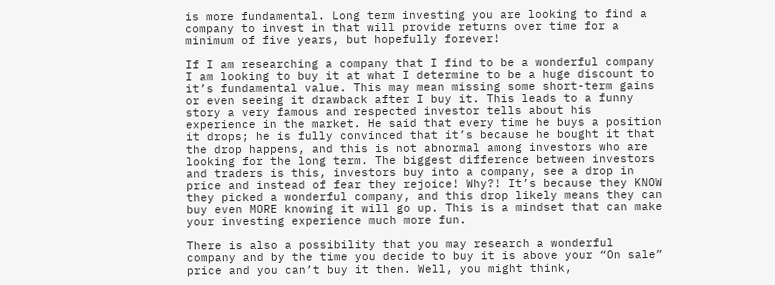is more fundamental. Long term investing you are looking to find a company to invest in that will provide returns over time for a minimum of five years, but hopefully forever!

If I am researching a company that I find to be a wonderful company I am looking to buy it at what I determine to be a huge discount to it’s fundamental value. This may mean missing some short-term gains or even seeing it drawback after I buy it. This leads to a funny story a very famous and respected investor tells about his experience in the market. He said that every time he buys a position it drops; he is fully convinced that it’s because he bought it that the drop happens, and this is not abnormal among investors who are looking for the long term. The biggest difference between investors and traders is this, investors buy into a company, see a drop in price and instead of fear they rejoice! Why?! It’s because they KNOW they picked a wonderful company, and this drop likely means they can buy even MORE knowing it will go up. This is a mindset that can make your investing experience much more fun.

There is also a possibility that you may research a wonderful company and by the time you decide to buy it is above your “On sale” price and you can’t buy it then. Well, you might think,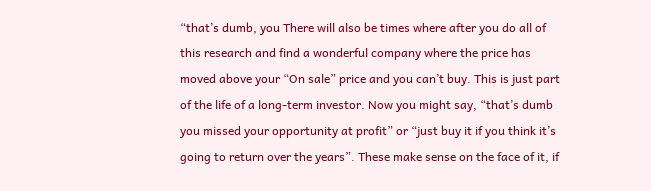“that’s dumb, you There will also be times where after you do all of this research and find a wonderful company where the price has moved above your “On sale” price and you can’t buy. This is just part of the life of a long-term investor. Now you might say, “that’s dumb you missed your opportunity at profit” or “just buy it if you think it’s going to return over the years”. These make sense on the face of it, if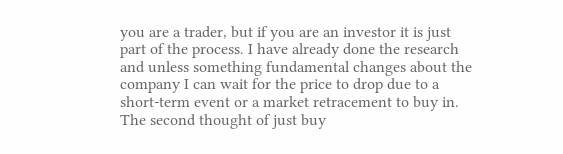you are a trader, but if you are an investor it is just part of the process. I have already done the research and unless something fundamental changes about the company I can wait for the price to drop due to a short-term event or a market retracement to buy in. The second thought of just buy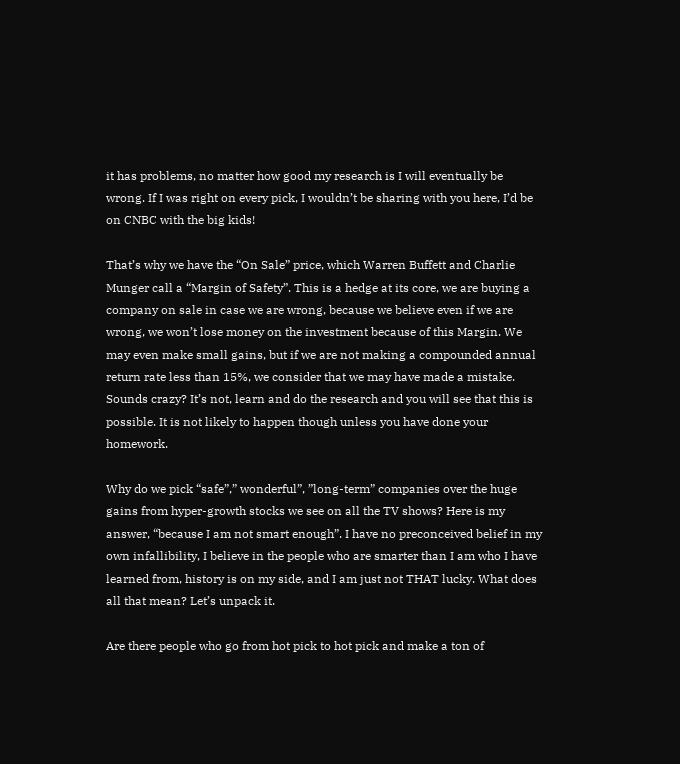it has problems, no matter how good my research is I will eventually be wrong. If I was right on every pick, I wouldn’t be sharing with you here, I’d be on CNBC with the big kids!

That’s why we have the “On Sale” price, which Warren Buffett and Charlie Munger call a “Margin of Safety”. This is a hedge at its core, we are buying a company on sale in case we are wrong, because we believe even if we are wrong, we won’t lose money on the investment because of this Margin. We may even make small gains, but if we are not making a compounded annual return rate less than 15%, we consider that we may have made a mistake. Sounds crazy? It’s not, learn and do the research and you will see that this is possible. It is not likely to happen though unless you have done your homework.

Why do we pick “safe”,” wonderful”, ”long-term” companies over the huge gains from hyper-growth stocks we see on all the TV shows? Here is my answer, “because I am not smart enough”. I have no preconceived belief in my own infallibility, I believe in the people who are smarter than I am who I have learned from, history is on my side, and I am just not THAT lucky. What does all that mean? Let’s unpack it.

Are there people who go from hot pick to hot pick and make a ton of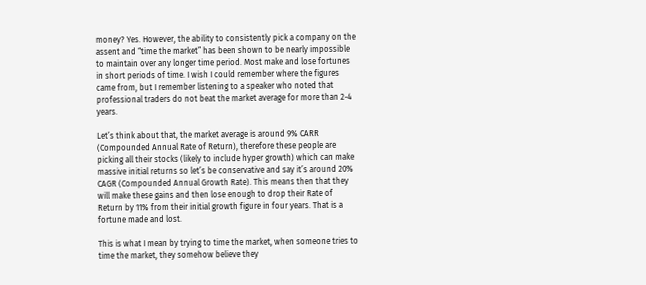money? Yes. However, the ability to consistently pick a company on the assent and “time the market” has been shown to be nearly impossible to maintain over any longer time period. Most make and lose fortunes in short periods of time. I wish I could remember where the figures came from, but I remember listening to a speaker who noted that professional traders do not beat the market average for more than 2-4 years.

Let’s think about that, the market average is around 9% CARR (Compounded Annual Rate of Return), therefore these people are picking all their stocks (likely to include hyper growth) which can make massive initial returns so let’s be conservative and say it’s around 20% CAGR (Compounded Annual Growth Rate). This means then that they will make these gains and then lose enough to drop their Rate of Return by 11% from their initial growth figure in four years. That is a fortune made and lost.

This is what I mean by trying to time the market, when someone tries to time the market, they somehow believe they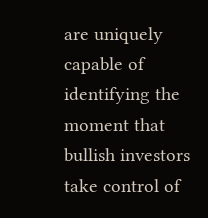are uniquely capable of identifying the moment that bullish investors take control of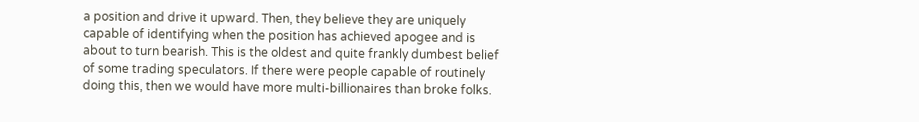a position and drive it upward. Then, they believe they are uniquely capable of identifying when the position has achieved apogee and is about to turn bearish. This is the oldest and quite frankly dumbest belief of some trading speculators. If there were people capable of routinely doing this, then we would have more multi-billionaires than broke folks.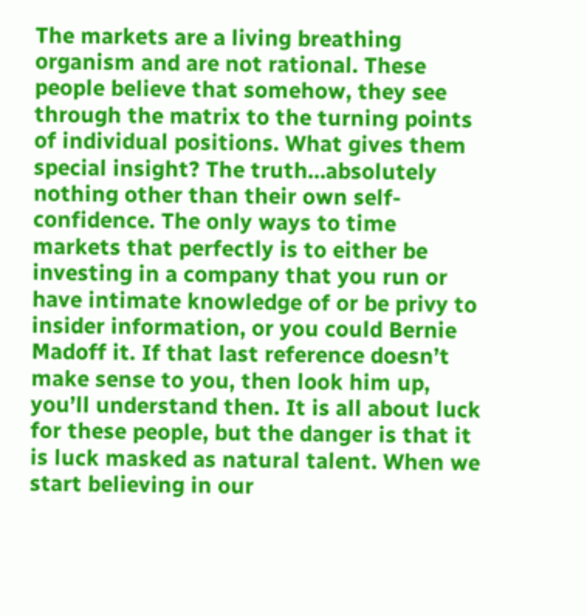The markets are a living breathing organism and are not rational. These people believe that somehow, they see through the matrix to the turning points of individual positions. What gives them special insight? The truth…absolutely nothing other than their own self-confidence. The only ways to time markets that perfectly is to either be investing in a company that you run or have intimate knowledge of or be privy to insider information, or you could Bernie Madoff it. If that last reference doesn’t make sense to you, then look him up, you’ll understand then. It is all about luck for these people, but the danger is that it is luck masked as natural talent. When we start believing in our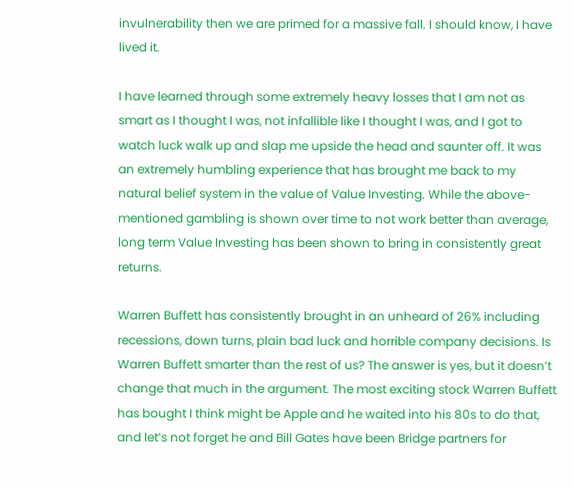invulnerability then we are primed for a massive fall. I should know, I have lived it.

I have learned through some extremely heavy losses that I am not as smart as I thought I was, not infallible like I thought I was, and I got to watch luck walk up and slap me upside the head and saunter off. It was an extremely humbling experience that has brought me back to my natural belief system in the value of Value Investing. While the above-mentioned gambling is shown over time to not work better than average, long term Value Investing has been shown to bring in consistently great returns.

Warren Buffett has consistently brought in an unheard of 26% including recessions, down turns, plain bad luck and horrible company decisions. Is Warren Buffett smarter than the rest of us? The answer is yes, but it doesn’t change that much in the argument. The most exciting stock Warren Buffett has bought I think might be Apple and he waited into his 80s to do that, and let’s not forget he and Bill Gates have been Bridge partners for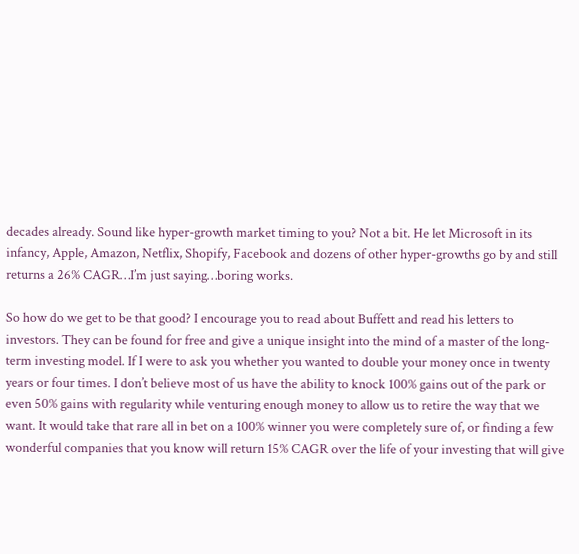decades already. Sound like hyper-growth market timing to you? Not a bit. He let Microsoft in its infancy, Apple, Amazon, Netflix, Shopify, Facebook and dozens of other hyper-growths go by and still returns a 26% CAGR…I’m just saying…boring works.

So how do we get to be that good? I encourage you to read about Buffett and read his letters to investors. They can be found for free and give a unique insight into the mind of a master of the long-term investing model. If I were to ask you whether you wanted to double your money once in twenty years or four times. I don’t believe most of us have the ability to knock 100% gains out of the park or even 50% gains with regularity while venturing enough money to allow us to retire the way that we want. It would take that rare all in bet on a 100% winner you were completely sure of, or finding a few wonderful companies that you know will return 15% CAGR over the life of your investing that will give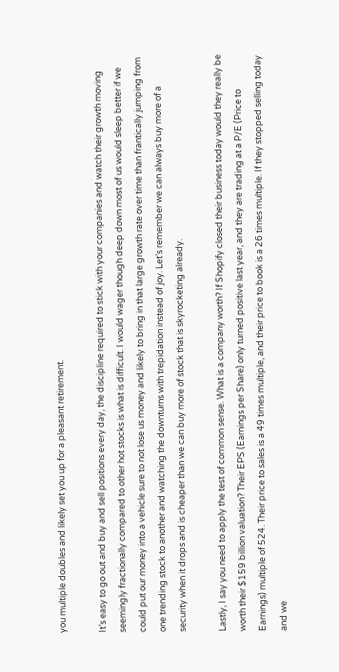you multiple doubles and likely set you up for a pleasant retirement.

It’s easy to go out and buy and sell positions every day, the discipline required to stick with your companies and watch their growth moving seemingly fractionally compared to other hot stocks is what is difficult. I would wager though deep down most of us would sleep better if we could put our money into a vehicle sure to not lose us money and likely to bring in that large growth rate over time than frantically jumping from one trending stock to another and watching the downturns with trepidation instead of joy. Let’s remember we can always buy more of a security when it drops and is cheaper than we can buy more of stock that is skyrocketing already.

Lastly, I say you need to apply the test of common sense. What is a company worth? If Shopify closed their business today would they really be worth their $159 billion valuation? Their EPS (Earnings per Share) only turned positive last year, and they are trading at a P/E (Price to Earnings) multiple of 524. Their price to sales is a 49 times multiple, and their price to book is a 26 times multiple. If they stopped selling today and we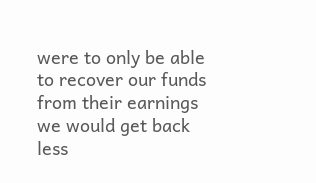were to only be able to recover our funds from their earnings we would get back less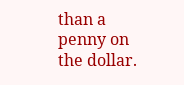than a penny on the dollar.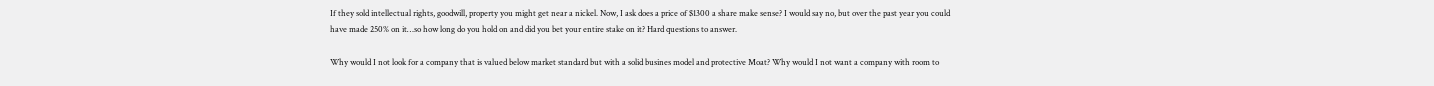If they sold intellectual rights, goodwill, property you might get near a nickel. Now, I ask does a price of $1300 a share make sense? I would say no, but over the past year you could have made 250% on it…so how long do you hold on and did you bet your entire stake on it? Hard questions to answer.

Why would I not look for a company that is valued below market standard but with a solid busines model and protective Moat? Why would I not want a company with room to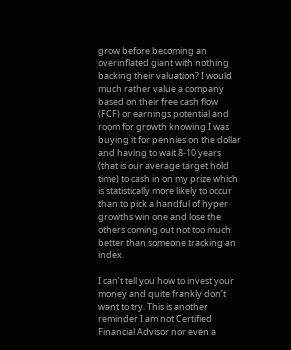grow before becoming an overinflated giant with nothing backing their valuation? I would much rather value a company based on their free cash flow (FCF) or earnings potential and room for growth knowing I was buying it for pennies on the dollar and having to wait 8-10 years (that is our average target hold time) to cash in on my prize which is statistically more likely to occur than to pick a handful of hyper growths win one and lose the others coming out not too much better than someone tracking an index.

I can’t tell you how to invest your money and quite frankly don’t want to try. This is another reminder I am not Certified Financial Advisor nor even a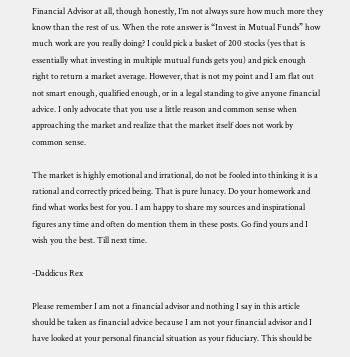Financial Advisor at all, though honestly, I’m not always sure how much more they know than the rest of us. When the rote answer is “Invest in Mutual Funds” how much work are you really doing? I could pick a basket of 200 stocks (yes that is essentially what investing in multiple mutual funds gets you) and pick enough right to return a market average. However, that is not my point and I am flat out not smart enough, qualified enough, or in a legal standing to give anyone financial advice. I only advocate that you use a little reason and common sense when approaching the market and realize that the market itself does not work by common sense.

The market is highly emotional and irrational, do not be fooled into thinking it is a rational and correctly priced being. That is pure lunacy. Do your homework and find what works best for you. I am happy to share my sources and inspirational figures any time and often do mention them in these posts. Go find yours and I wish you the best. Till next time.

-Daddicus Rex

Please remember I am not a financial advisor and nothing I say in this article should be taken as financial advice because I am not your financial advisor and I have looked at your personal financial situation as your fiduciary. This should be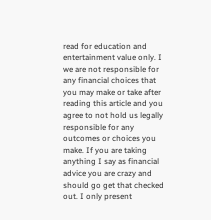read for education and entertainment value only. I we are not responsible for any financial choices that you may make or take after reading this article and you agree to not hold us legally responsible for any outcomes or choices you make. If you are taking anything I say as financial advice you are crazy and should go get that checked out. I only present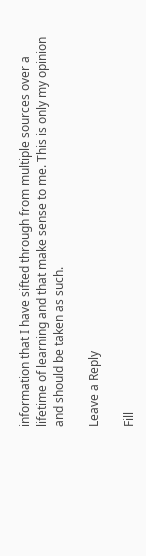information that I have sifted through from multiple sources over a lifetime of learning and that make sense to me. This is only my opinion and should be taken as such.

Leave a Reply

Fill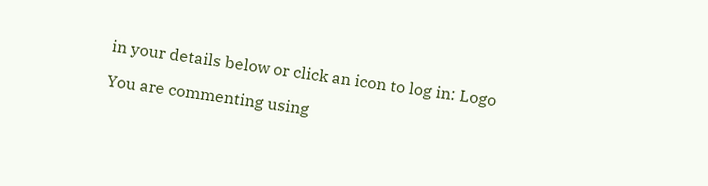in your details below or click an icon to log in: Logo

You are commenting using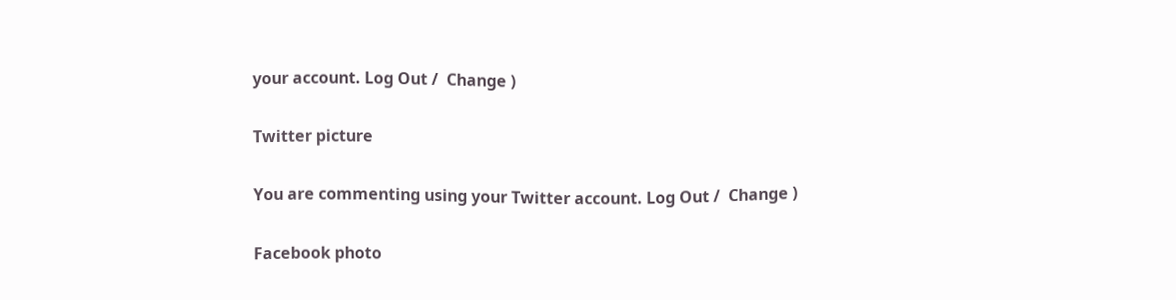your account. Log Out /  Change )

Twitter picture

You are commenting using your Twitter account. Log Out /  Change )

Facebook photo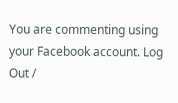You are commenting using your Facebook account. Log Out /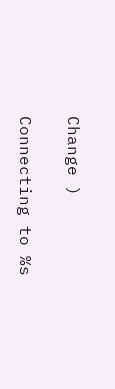Change )

Connecting to %s